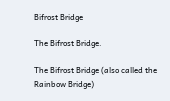Bifrost Bridge

The Bifrost Bridge.

The Bifrost Bridge (also called the Rainbow Bridge)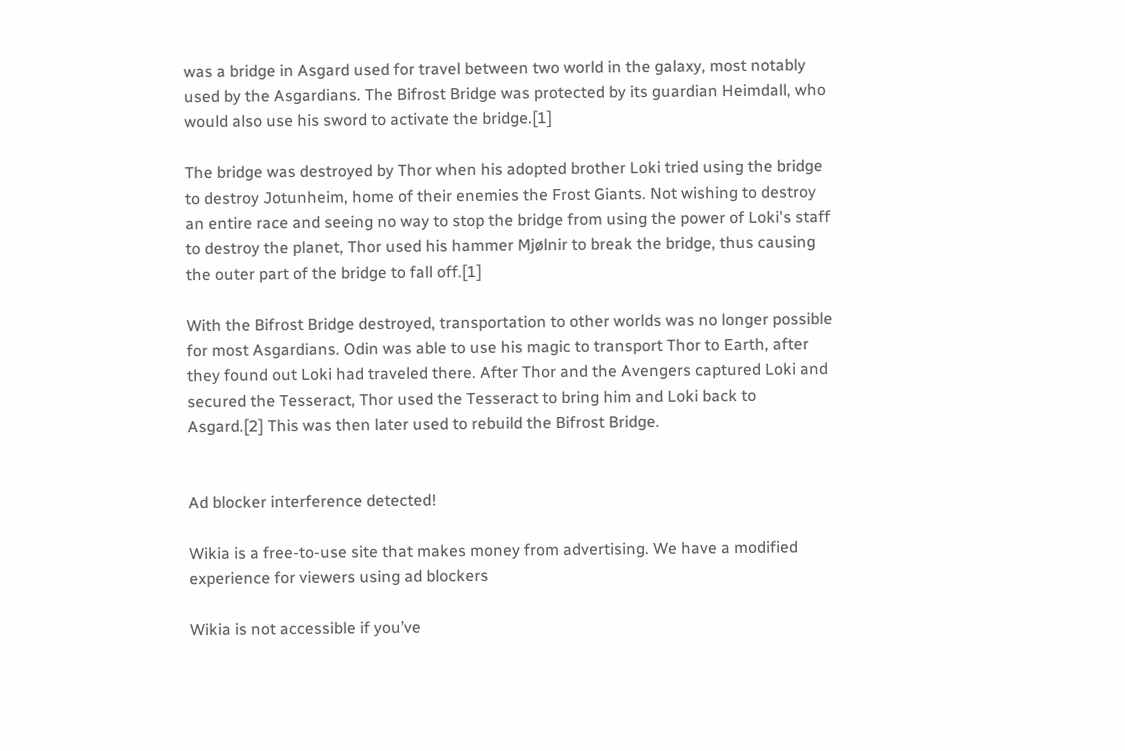was a bridge in Asgard used for travel between two world in the galaxy, most notably used by the Asgardians. The Bifrost Bridge was protected by its guardian Heimdall, who would also use his sword to activate the bridge.[1]

The bridge was destroyed by Thor when his adopted brother Loki tried using the bridge to destroy Jotunheim, home of their enemies the Frost Giants. Not wishing to destroy an entire race and seeing no way to stop the bridge from using the power of Loki's staff to destroy the planet, Thor used his hammer Mjølnir to break the bridge, thus causing the outer part of the bridge to fall off.[1]

With the Bifrost Bridge destroyed, transportation to other worlds was no longer possible for most Asgardians. Odin was able to use his magic to transport Thor to Earth, after they found out Loki had traveled there. After Thor and the Avengers captured Loki and secured the Tesseract, Thor used the Tesseract to bring him and Loki back to Asgard.[2] This was then later used to rebuild the Bifrost Bridge.


Ad blocker interference detected!

Wikia is a free-to-use site that makes money from advertising. We have a modified experience for viewers using ad blockers

Wikia is not accessible if you’ve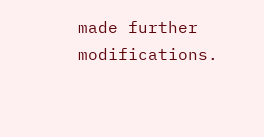made further modifications.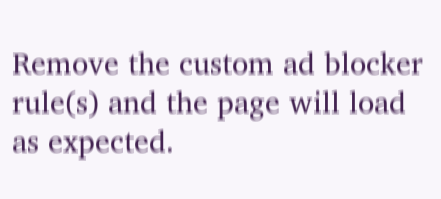Remove the custom ad blocker rule(s) and the page will load as expected.